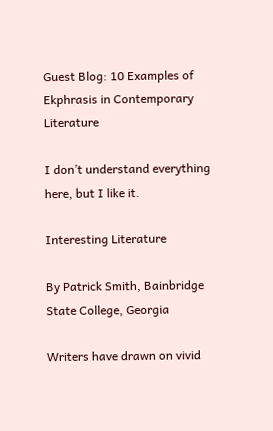Guest Blog: 10 Examples of Ekphrasis in Contemporary Literature

I don’t understand everything here, but I like it.

Interesting Literature

By Patrick Smith, Bainbridge State College, Georgia

Writers have drawn on vivid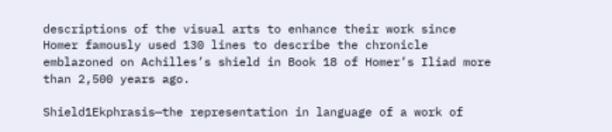descriptions of the visual arts to enhance their work since Homer famously used 130 lines to describe the chronicle emblazoned on Achilles’s shield in Book 18 of Homer’s Iliad more than 2,500 years ago.

Shield1Ekphrasis—the representation in language of a work of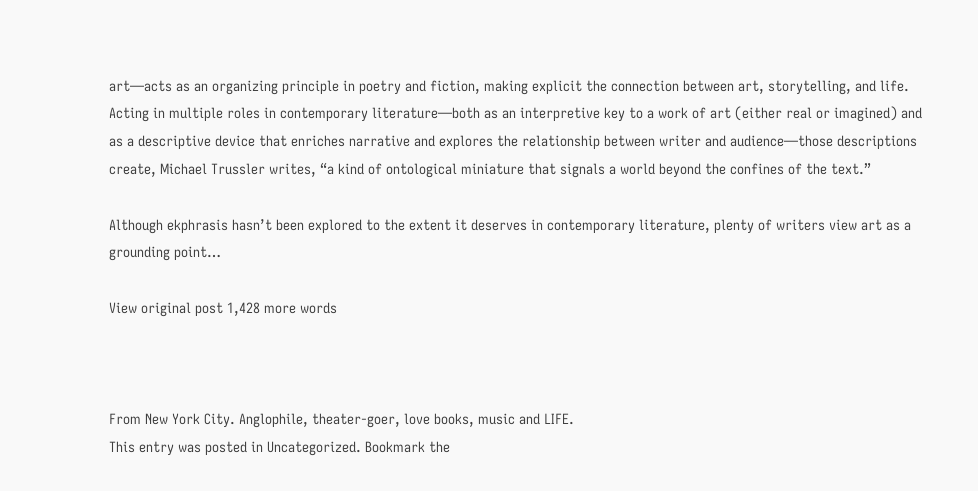art—acts as an organizing principle in poetry and fiction, making explicit the connection between art, storytelling, and life. Acting in multiple roles in contemporary literature—both as an interpretive key to a work of art (either real or imagined) and as a descriptive device that enriches narrative and explores the relationship between writer and audience—those descriptions create, Michael Trussler writes, “a kind of ontological miniature that signals a world beyond the confines of the text.”

Although ekphrasis hasn’t been explored to the extent it deserves in contemporary literature, plenty of writers view art as a grounding point…

View original post 1,428 more words



From New York City. Anglophile, theater-goer, love books, music and LIFE.
This entry was posted in Uncategorized. Bookmark the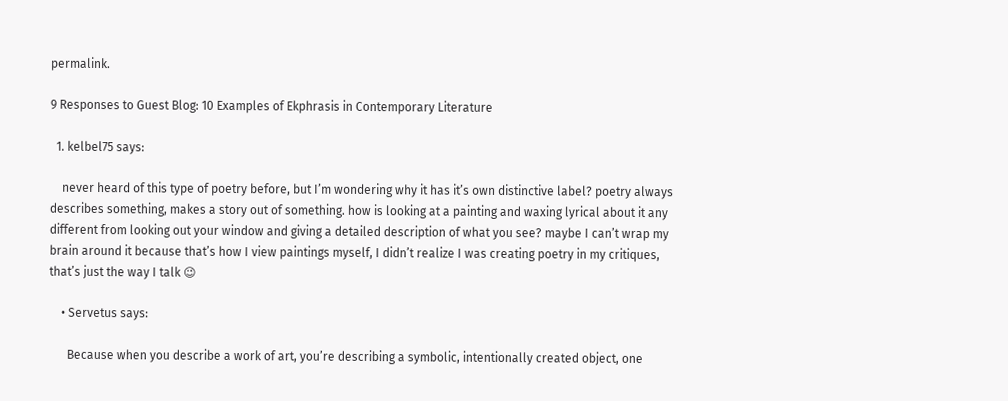permalink.

9 Responses to Guest Blog: 10 Examples of Ekphrasis in Contemporary Literature

  1. kelbel75 says:

    never heard of this type of poetry before, but I’m wondering why it has it’s own distinctive label? poetry always describes something, makes a story out of something. how is looking at a painting and waxing lyrical about it any different from looking out your window and giving a detailed description of what you see? maybe I can’t wrap my brain around it because that’s how I view paintings myself, I didn’t realize I was creating poetry in my critiques, that’s just the way I talk 😉

    • Servetus says:

      Because when you describe a work of art, you’re describing a symbolic, intentionally created object, one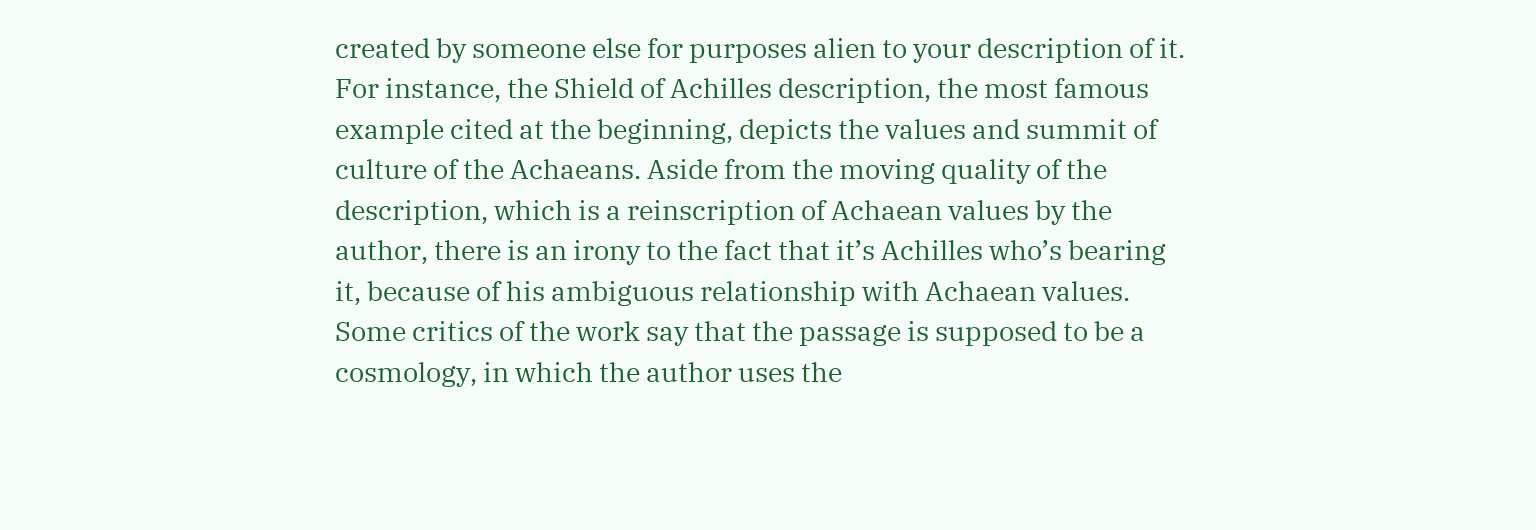created by someone else for purposes alien to your description of it. For instance, the Shield of Achilles description, the most famous example cited at the beginning, depicts the values and summit of culture of the Achaeans. Aside from the moving quality of the description, which is a reinscription of Achaean values by the author, there is an irony to the fact that it’s Achilles who’s bearing it, because of his ambiguous relationship with Achaean values. Some critics of the work say that the passage is supposed to be a cosmology, in which the author uses the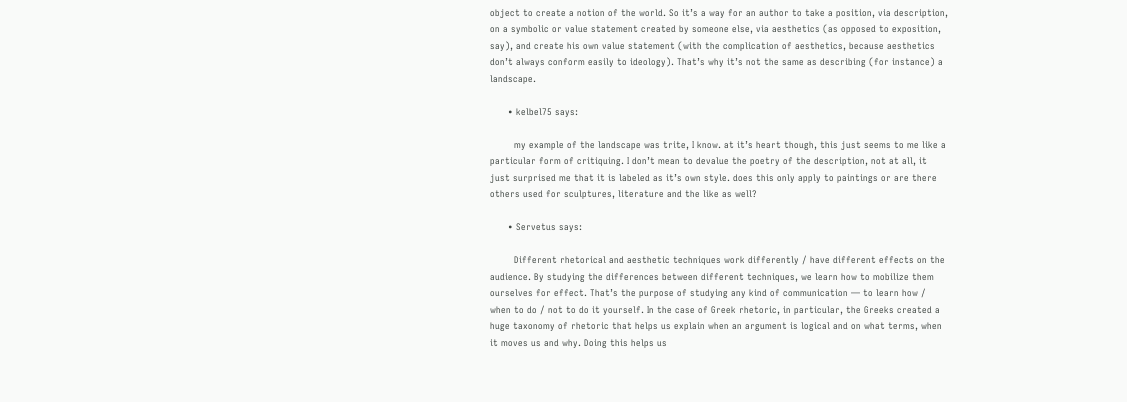object to create a notion of the world. So it’s a way for an author to take a position, via description, on a symbolic or value statement created by someone else, via aesthetics (as opposed to exposition, say), and create his own value statement (with the complication of aesthetics, because aesthetics don’t always conform easily to ideology). That’s why it’s not the same as describing (for instance) a landscape.

      • kelbel75 says:

        my example of the landscape was trite, I know. at it’s heart though, this just seems to me like a particular form of critiquing. I don’t mean to devalue the poetry of the description, not at all, it just surprised me that it is labeled as it’s own style. does this only apply to paintings or are there others used for sculptures, literature and the like as well?

      • Servetus says:

        Different rhetorical and aesthetic techniques work differently / have different effects on the audience. By studying the differences between different techniques, we learn how to mobilize them ourselves for effect. That’s the purpose of studying any kind of communication — to learn how / when to do / not to do it yourself. In the case of Greek rhetoric, in particular, the Greeks created a huge taxonomy of rhetoric that helps us explain when an argument is logical and on what terms, when it moves us and why. Doing this helps us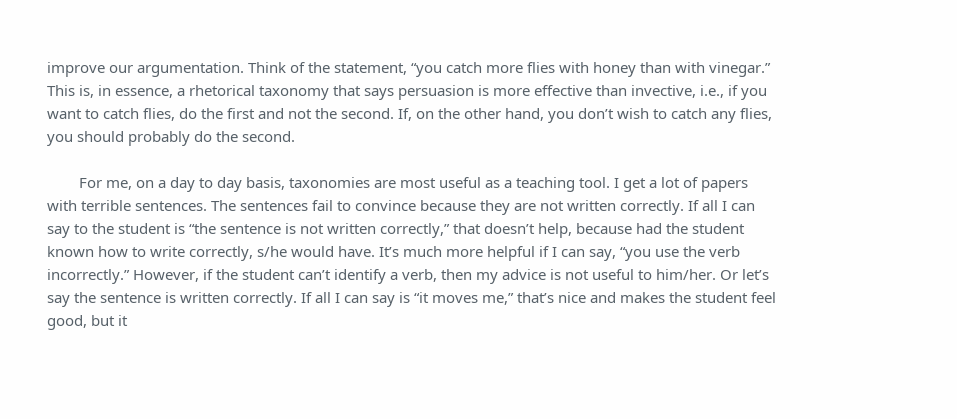improve our argumentation. Think of the statement, “you catch more flies with honey than with vinegar.” This is, in essence, a rhetorical taxonomy that says persuasion is more effective than invective, i.e., if you want to catch flies, do the first and not the second. If, on the other hand, you don’t wish to catch any flies, you should probably do the second.

        For me, on a day to day basis, taxonomies are most useful as a teaching tool. I get a lot of papers with terrible sentences. The sentences fail to convince because they are not written correctly. If all I can say to the student is “the sentence is not written correctly,” that doesn’t help, because had the student known how to write correctly, s/he would have. It’s much more helpful if I can say, “you use the verb incorrectly.” However, if the student can’t identify a verb, then my advice is not useful to him/her. Or let’s say the sentence is written correctly. If all I can say is “it moves me,” that’s nice and makes the student feel good, but it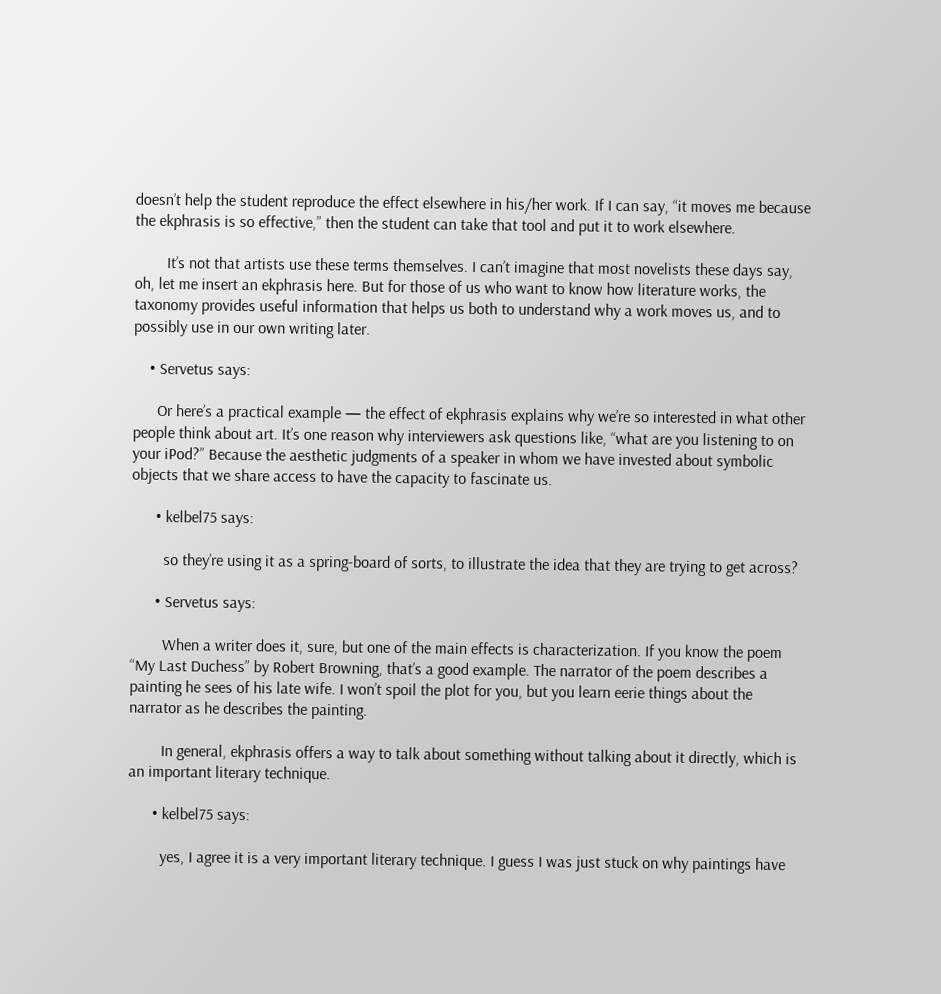doesn’t help the student reproduce the effect elsewhere in his/her work. If I can say, “it moves me because the ekphrasis is so effective,” then the student can take that tool and put it to work elsewhere.

        It’s not that artists use these terms themselves. I can’t imagine that most novelists these days say, oh, let me insert an ekphrasis here. But for those of us who want to know how literature works, the taxonomy provides useful information that helps us both to understand why a work moves us, and to possibly use in our own writing later.

    • Servetus says:

      Or here’s a practical example — the effect of ekphrasis explains why we’re so interested in what other people think about art. It’s one reason why interviewers ask questions like, “what are you listening to on your iPod?” Because the aesthetic judgments of a speaker in whom we have invested about symbolic objects that we share access to have the capacity to fascinate us.

      • kelbel75 says:

        so they’re using it as a spring-board of sorts, to illustrate the idea that they are trying to get across?

      • Servetus says:

        When a writer does it, sure, but one of the main effects is characterization. If you know the poem “My Last Duchess” by Robert Browning, that’s a good example. The narrator of the poem describes a painting he sees of his late wife. I won’t spoil the plot for you, but you learn eerie things about the narrator as he describes the painting.

        In general, ekphrasis offers a way to talk about something without talking about it directly, which is an important literary technique.

      • kelbel75 says:

        yes, I agree it is a very important literary technique. I guess I was just stuck on why paintings have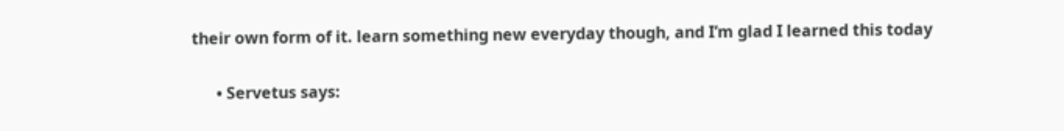their own form of it. learn something new everyday though, and I’m glad I learned this today

      • Servetus says: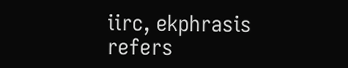iirc, ekphrasis refers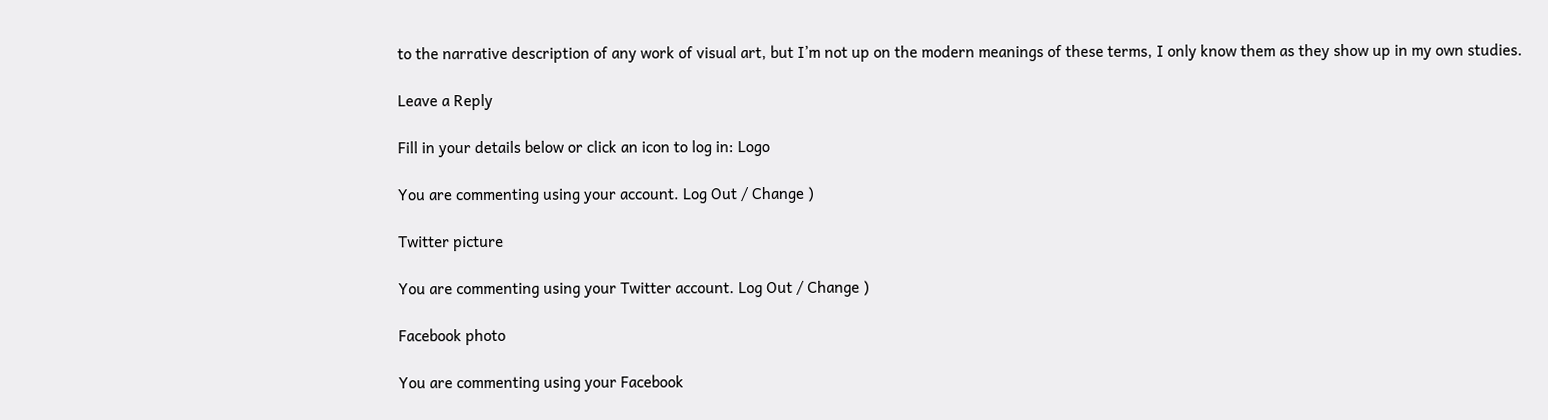to the narrative description of any work of visual art, but I’m not up on the modern meanings of these terms, I only know them as they show up in my own studies.

Leave a Reply

Fill in your details below or click an icon to log in: Logo

You are commenting using your account. Log Out / Change )

Twitter picture

You are commenting using your Twitter account. Log Out / Change )

Facebook photo

You are commenting using your Facebook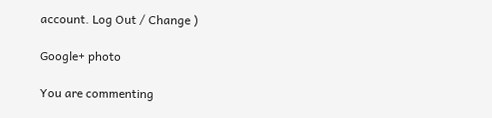account. Log Out / Change )

Google+ photo

You are commenting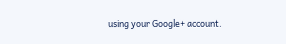using your Google+ account.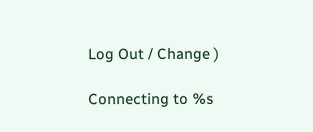Log Out / Change )

Connecting to %s